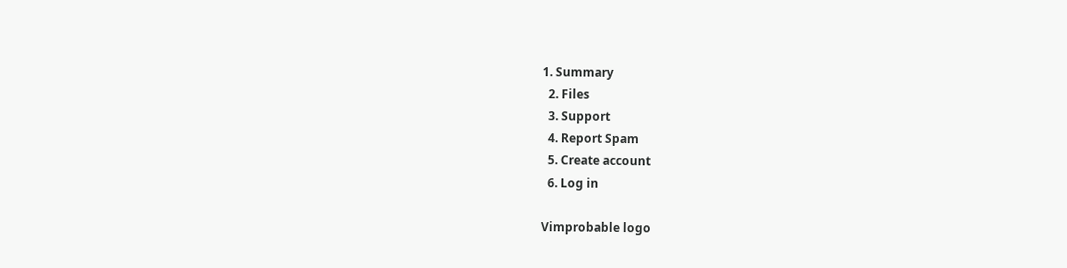1. Summary
  2. Files
  3. Support
  4. Report Spam
  5. Create account
  6. Log in

Vimprobable logo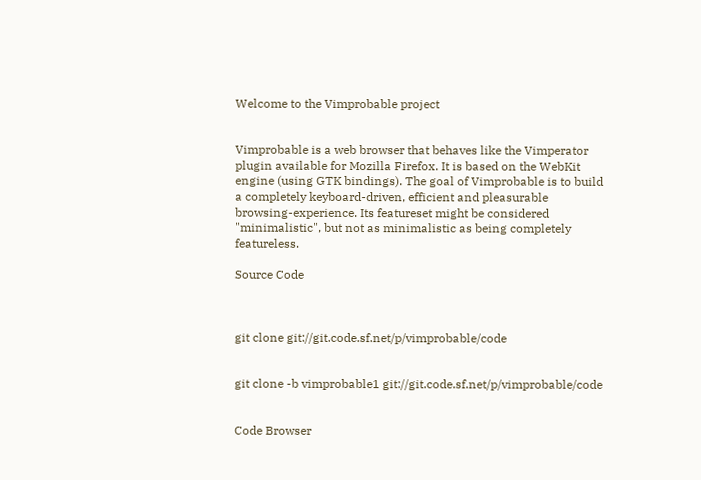Welcome to the Vimprobable project


Vimprobable is a web browser that behaves like the Vimperator plugin available for Mozilla Firefox. It is based on the WebKit engine (using GTK bindings). The goal of Vimprobable is to build a completely keyboard-driven, efficient and pleasurable browsing-experience. Its featureset might be considered "minimalistic", but not as minimalistic as being completely featureless.

Source Code



git clone git://git.code.sf.net/p/vimprobable/code


git clone -b vimprobable1 git://git.code.sf.net/p/vimprobable/code


Code Browser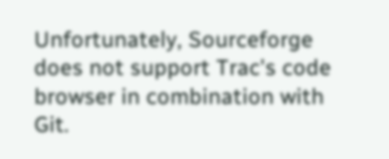Unfortunately, Sourceforge does not support Trac's code browser in combination with Git.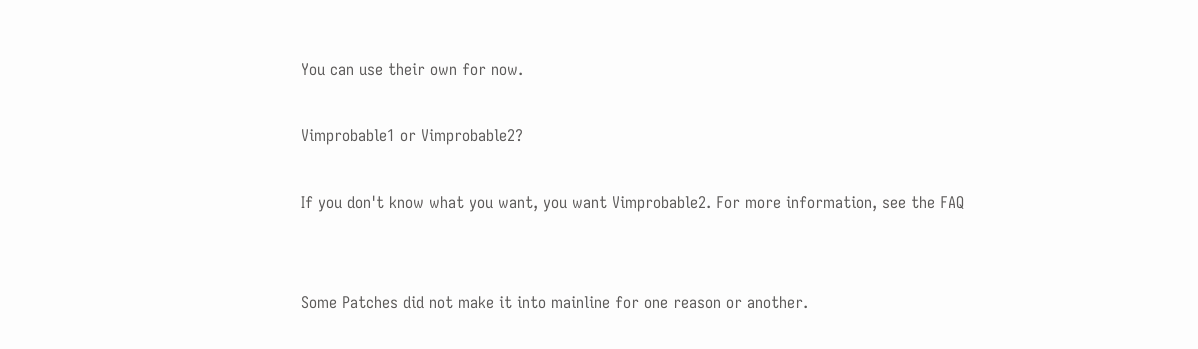You can use their own for now.

Vimprobable1 or Vimprobable2?

If you don't know what you want, you want Vimprobable2. For more information, see the FAQ


Some Patches did not make it into mainline for one reason or another.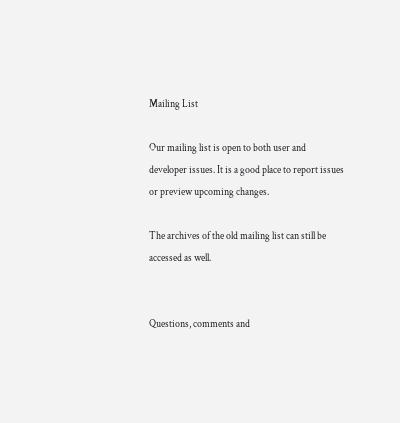Mailing List

Our mailing list is open to both user and developer issues. It is a good place to report issues or preview upcoming changes.

The archives of the old mailing list can still be accessed as well.


Questions, comments and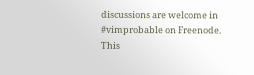discussions are welcome in #vimprobable on Freenode. This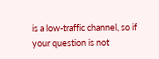is a low-traffic channel, so if your question is not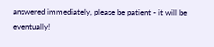answered immediately, please be patient - it will be eventually!